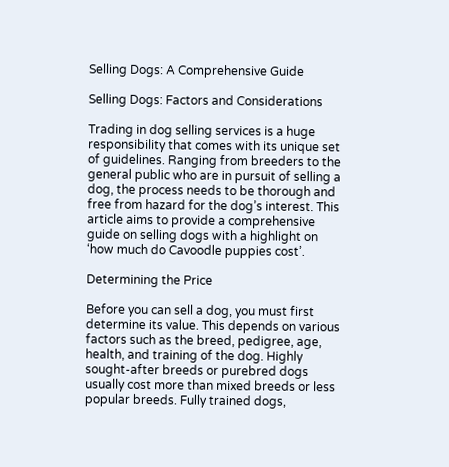Selling Dogs: A Comprehensive Guide

Selling Dogs: Factors and Considerations

Trading in dog selling services is a huge responsibility that comes with its unique set of guidelines. Ranging from breeders to the general public who are in pursuit of selling a dog, the process needs to be thorough and free from hazard for the dog’s interest. This article aims to provide a comprehensive guide on selling dogs with a highlight on ‘how much do Cavoodle puppies cost’.

Determining the Price

Before you can sell a dog, you must first determine its value. This depends on various factors such as the breed, pedigree, age, health, and training of the dog. Highly sought-after breeds or purebred dogs usually cost more than mixed breeds or less popular breeds. Fully trained dogs,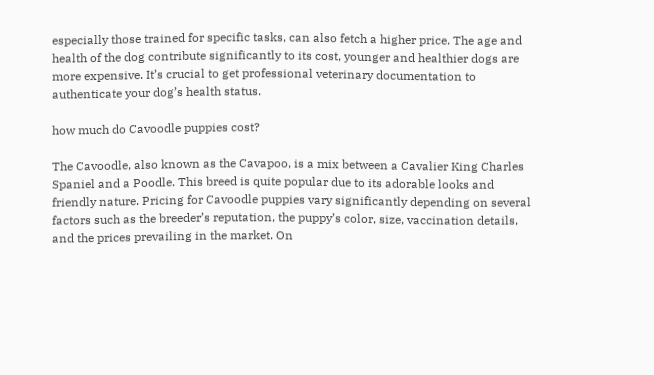especially those trained for specific tasks, can also fetch a higher price. The age and health of the dog contribute significantly to its cost, younger and healthier dogs are more expensive. It’s crucial to get professional veterinary documentation to authenticate your dog’s health status.

how much do Cavoodle puppies cost?

The Cavoodle, also known as the Cavapoo, is a mix between a Cavalier King Charles Spaniel and a Poodle. This breed is quite popular due to its adorable looks and friendly nature. Pricing for Cavoodle puppies vary significantly depending on several factors such as the breeder’s reputation, the puppy’s color, size, vaccination details, and the prices prevailing in the market. On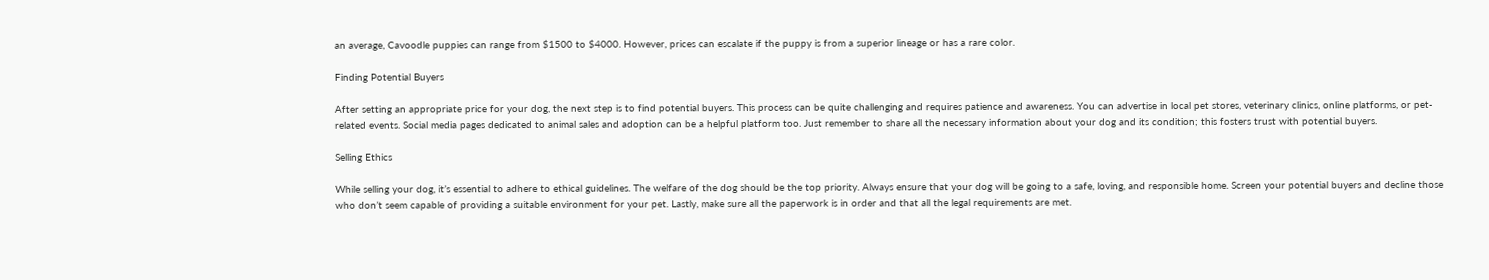an average, Cavoodle puppies can range from $1500 to $4000. However, prices can escalate if the puppy is from a superior lineage or has a rare color.

Finding Potential Buyers

After setting an appropriate price for your dog, the next step is to find potential buyers. This process can be quite challenging and requires patience and awareness. You can advertise in local pet stores, veterinary clinics, online platforms, or pet-related events. Social media pages dedicated to animal sales and adoption can be a helpful platform too. Just remember to share all the necessary information about your dog and its condition; this fosters trust with potential buyers.

Selling Ethics

While selling your dog, it’s essential to adhere to ethical guidelines. The welfare of the dog should be the top priority. Always ensure that your dog will be going to a safe, loving, and responsible home. Screen your potential buyers and decline those who don’t seem capable of providing a suitable environment for your pet. Lastly, make sure all the paperwork is in order and that all the legal requirements are met.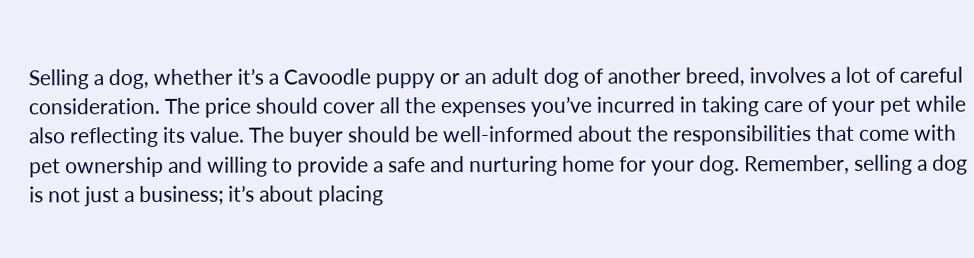Selling a dog, whether it’s a Cavoodle puppy or an adult dog of another breed, involves a lot of careful consideration. The price should cover all the expenses you’ve incurred in taking care of your pet while also reflecting its value. The buyer should be well-informed about the responsibilities that come with pet ownership and willing to provide a safe and nurturing home for your dog. Remember, selling a dog is not just a business; it’s about placing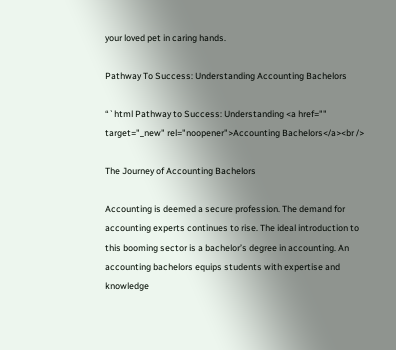your loved pet in caring hands.

Pathway To Success: Understanding Accounting Bachelors

“`html Pathway to Success: Understanding <a href="" target="_new" rel="noopener">Accounting Bachelors</a><br />

The Journey of Accounting Bachelors

Accounting is deemed a secure profession. The demand for accounting experts continues to rise. The ideal introduction to this booming sector is a bachelor’s degree in accounting. An accounting bachelors equips students with expertise and knowledge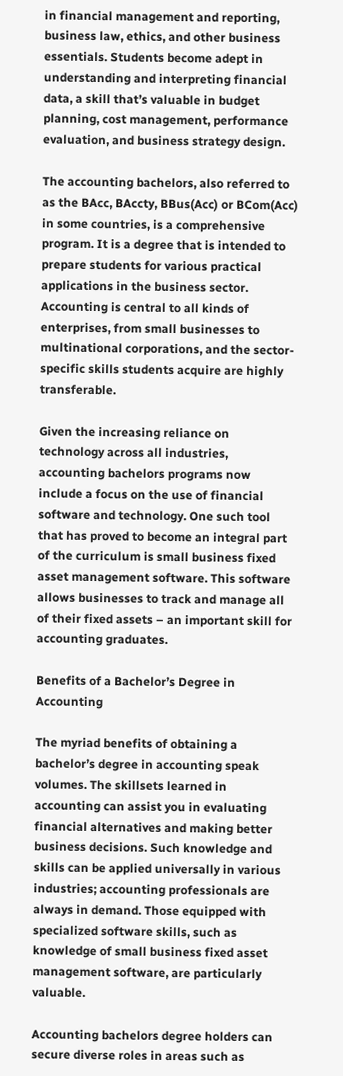in financial management and reporting, business law, ethics, and other business essentials. Students become adept in understanding and interpreting financial data, a skill that’s valuable in budget planning, cost management, performance evaluation, and business strategy design.

The accounting bachelors, also referred to as the BAcc, BAccty, BBus(Acc) or BCom(Acc) in some countries, is a comprehensive program. It is a degree that is intended to prepare students for various practical applications in the business sector. Accounting is central to all kinds of enterprises, from small businesses to multinational corporations, and the sector-specific skills students acquire are highly transferable.

Given the increasing reliance on technology across all industries, accounting bachelors programs now include a focus on the use of financial software and technology. One such tool that has proved to become an integral part of the curriculum is small business fixed asset management software. This software allows businesses to track and manage all of their fixed assets – an important skill for accounting graduates.

Benefits of a Bachelor’s Degree in Accounting

The myriad benefits of obtaining a bachelor’s degree in accounting speak volumes. The skillsets learned in accounting can assist you in evaluating financial alternatives and making better business decisions. Such knowledge and skills can be applied universally in various industries; accounting professionals are always in demand. Those equipped with specialized software skills, such as knowledge of small business fixed asset management software, are particularly valuable.

Accounting bachelors degree holders can secure diverse roles in areas such as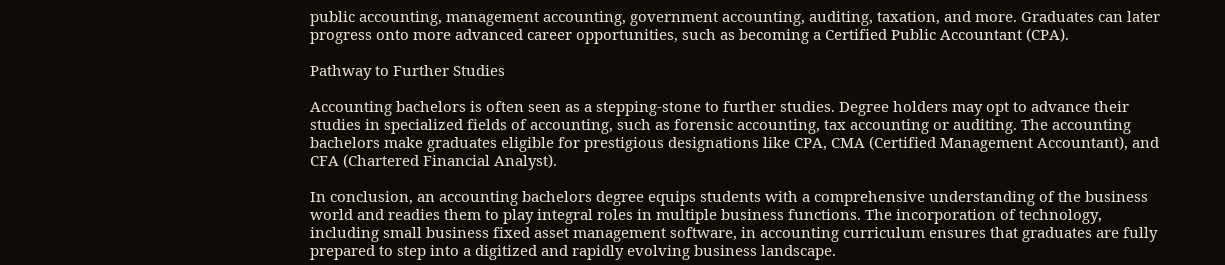public accounting, management accounting, government accounting, auditing, taxation, and more. Graduates can later progress onto more advanced career opportunities, such as becoming a Certified Public Accountant (CPA).

Pathway to Further Studies

Accounting bachelors is often seen as a stepping-stone to further studies. Degree holders may opt to advance their studies in specialized fields of accounting, such as forensic accounting, tax accounting or auditing. The accounting bachelors make graduates eligible for prestigious designations like CPA, CMA (Certified Management Accountant), and CFA (Chartered Financial Analyst).

In conclusion, an accounting bachelors degree equips students with a comprehensive understanding of the business world and readies them to play integral roles in multiple business functions. The incorporation of technology, including small business fixed asset management software, in accounting curriculum ensures that graduates are fully prepared to step into a digitized and rapidly evolving business landscape.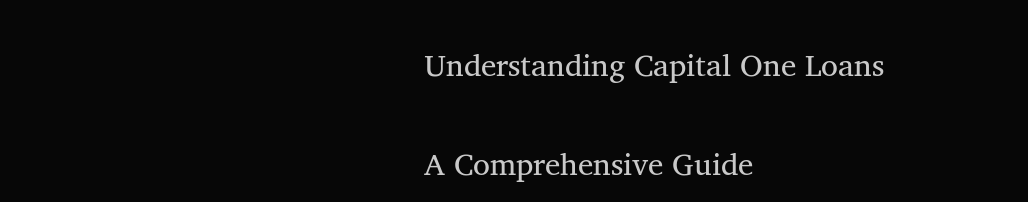Understanding Capital One Loans

A Comprehensive Guide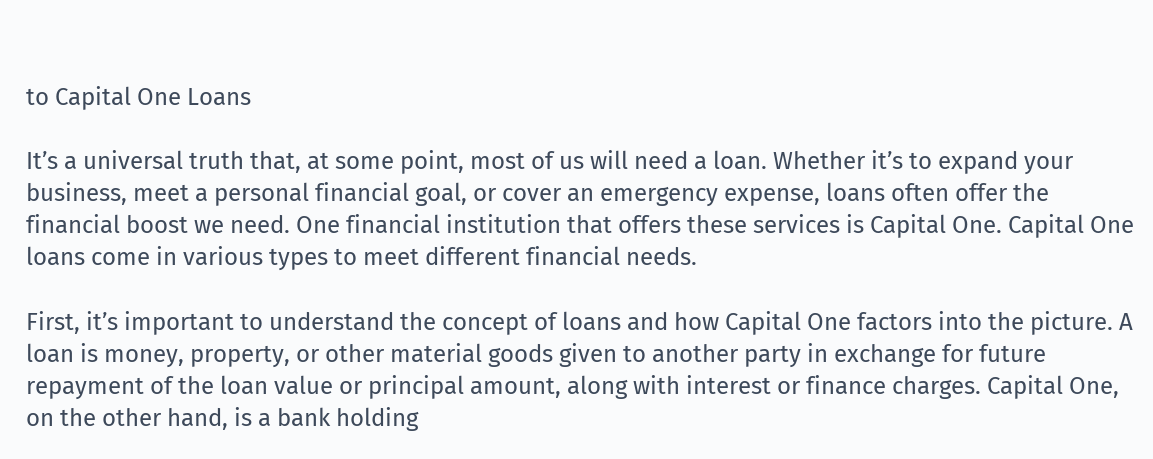to Capital One Loans

It’s a universal truth that, at some point, most of us will need a loan. Whether it’s to expand your business, meet a personal financial goal, or cover an emergency expense, loans often offer the financial boost we need. One financial institution that offers these services is Capital One. Capital One loans come in various types to meet different financial needs.

First, it’s important to understand the concept of loans and how Capital One factors into the picture. A loan is money, property, or other material goods given to another party in exchange for future repayment of the loan value or principal amount, along with interest or finance charges. Capital One, on the other hand, is a bank holding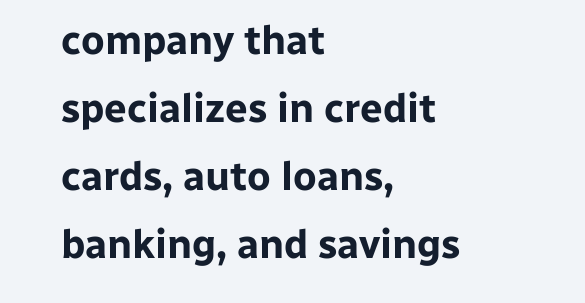company that specializes in credit cards, auto loans, banking, and savings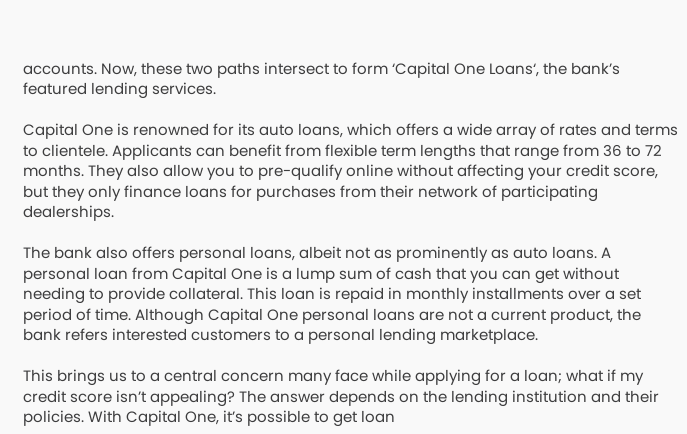accounts. Now, these two paths intersect to form ‘Capital One Loans‘, the bank’s featured lending services.

Capital One is renowned for its auto loans, which offers a wide array of rates and terms to clientele. Applicants can benefit from flexible term lengths that range from 36 to 72 months. They also allow you to pre-qualify online without affecting your credit score, but they only finance loans for purchases from their network of participating dealerships.

The bank also offers personal loans, albeit not as prominently as auto loans. A personal loan from Capital One is a lump sum of cash that you can get without needing to provide collateral. This loan is repaid in monthly installments over a set period of time. Although Capital One personal loans are not a current product, the bank refers interested customers to a personal lending marketplace.

This brings us to a central concern many face while applying for a loan; what if my credit score isn’t appealing? The answer depends on the lending institution and their policies. With Capital One, it’s possible to get loan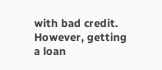with bad credit. However, getting a loan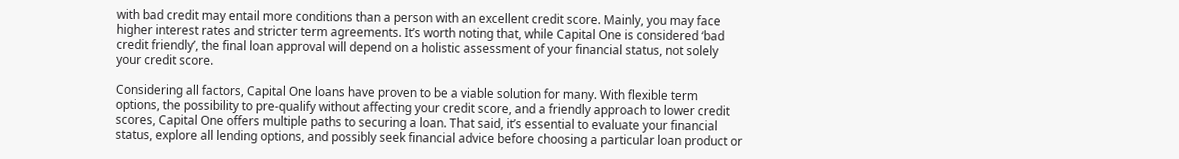with bad credit may entail more conditions than a person with an excellent credit score. Mainly, you may face higher interest rates and stricter term agreements. It’s worth noting that, while Capital One is considered ‘bad credit friendly’, the final loan approval will depend on a holistic assessment of your financial status, not solely your credit score.

Considering all factors, Capital One loans have proven to be a viable solution for many. With flexible term options, the possibility to pre-qualify without affecting your credit score, and a friendly approach to lower credit scores, Capital One offers multiple paths to securing a loan. That said, it’s essential to evaluate your financial status, explore all lending options, and possibly seek financial advice before choosing a particular loan product or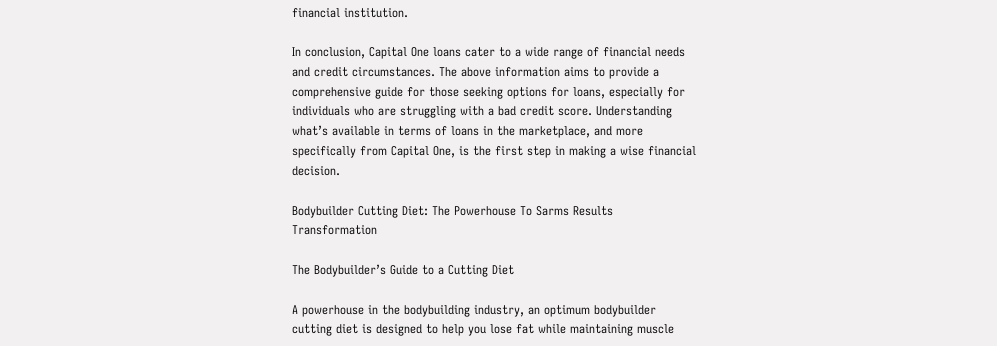financial institution.

In conclusion, Capital One loans cater to a wide range of financial needs and credit circumstances. The above information aims to provide a comprehensive guide for those seeking options for loans, especially for individuals who are struggling with a bad credit score. Understanding what’s available in terms of loans in the marketplace, and more specifically from Capital One, is the first step in making a wise financial decision.

Bodybuilder Cutting Diet: The Powerhouse To Sarms Results Transformation

The Bodybuilder’s Guide to a Cutting Diet

A powerhouse in the bodybuilding industry, an optimum bodybuilder cutting diet is designed to help you lose fat while maintaining muscle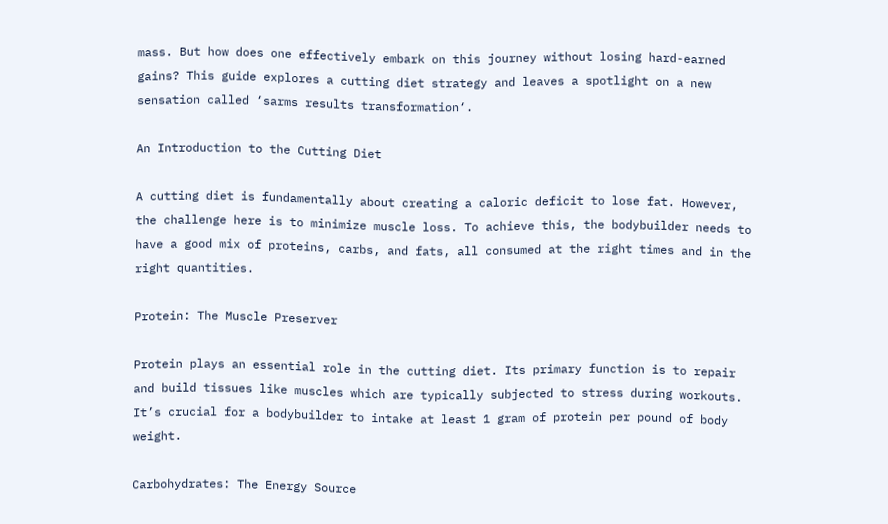mass. But how does one effectively embark on this journey without losing hard-earned gains? This guide explores a cutting diet strategy and leaves a spotlight on a new sensation called ‘sarms results transformation‘.

An Introduction to the Cutting Diet

A cutting diet is fundamentally about creating a caloric deficit to lose fat. However, the challenge here is to minimize muscle loss. To achieve this, the bodybuilder needs to have a good mix of proteins, carbs, and fats, all consumed at the right times and in the right quantities.

Protein: The Muscle Preserver

Protein plays an essential role in the cutting diet. Its primary function is to repair and build tissues like muscles which are typically subjected to stress during workouts. It’s crucial for a bodybuilder to intake at least 1 gram of protein per pound of body weight.

Carbohydrates: The Energy Source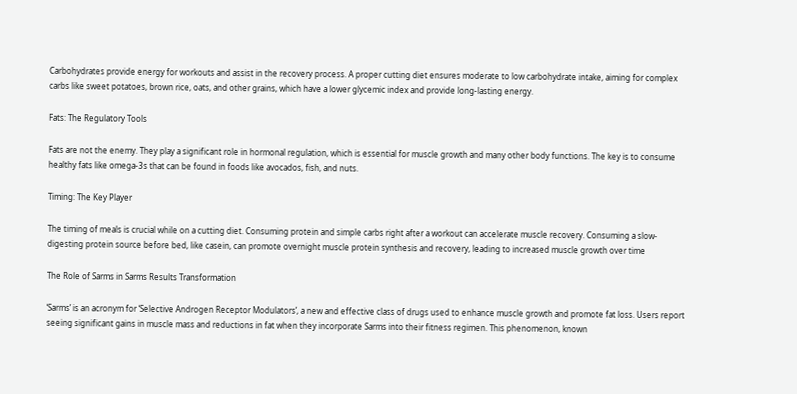Carbohydrates provide energy for workouts and assist in the recovery process. A proper cutting diet ensures moderate to low carbohydrate intake, aiming for complex carbs like sweet potatoes, brown rice, oats, and other grains, which have a lower glycemic index and provide long-lasting energy.

Fats: The Regulatory Tools

Fats are not the enemy. They play a significant role in hormonal regulation, which is essential for muscle growth and many other body functions. The key is to consume healthy fats like omega-3s that can be found in foods like avocados, fish, and nuts.

Timing: The Key Player

The timing of meals is crucial while on a cutting diet. Consuming protein and simple carbs right after a workout can accelerate muscle recovery. Consuming a slow-digesting protein source before bed, like casein, can promote overnight muscle protein synthesis and recovery, leading to increased muscle growth over time

The Role of Sarms in Sarms Results Transformation

‘Sarms’ is an acronym for ‘Selective Androgen Receptor Modulators’, a new and effective class of drugs used to enhance muscle growth and promote fat loss. Users report seeing significant gains in muscle mass and reductions in fat when they incorporate Sarms into their fitness regimen. This phenomenon, known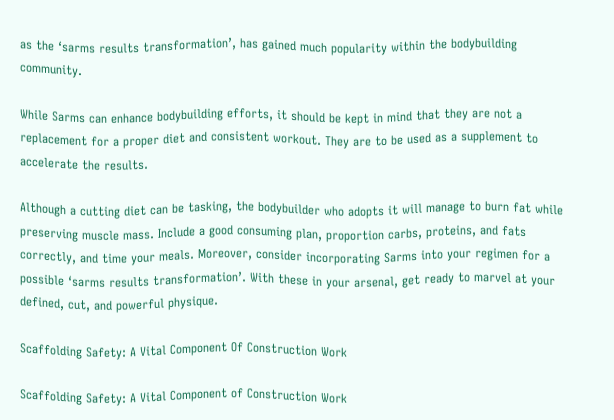as the ‘sarms results transformation’, has gained much popularity within the bodybuilding community.

While Sarms can enhance bodybuilding efforts, it should be kept in mind that they are not a replacement for a proper diet and consistent workout. They are to be used as a supplement to accelerate the results.

Although a cutting diet can be tasking, the bodybuilder who adopts it will manage to burn fat while preserving muscle mass. Include a good consuming plan, proportion carbs, proteins, and fats correctly, and time your meals. Moreover, consider incorporating Sarms into your regimen for a possible ‘sarms results transformation’. With these in your arsenal, get ready to marvel at your defined, cut, and powerful physique.

Scaffolding Safety: A Vital Component Of Construction Work

Scaffolding Safety: A Vital Component of Construction Work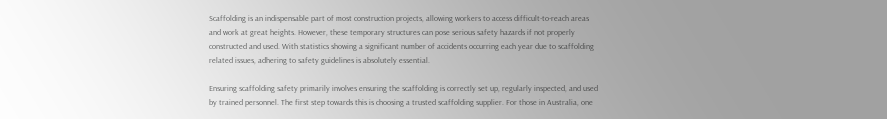Scaffolding is an indispensable part of most construction projects, allowing workers to access difficult-to-reach areas and work at great heights. However, these temporary structures can pose serious safety hazards if not properly constructed and used. With statistics showing a significant number of accidents occurring each year due to scaffolding related issues, adhering to safety guidelines is absolutely essential.

Ensuring scaffolding safety primarily involves ensuring the scaffolding is correctly set up, regularly inspected, and used by trained personnel. The first step towards this is choosing a trusted scaffolding supplier. For those in Australia, one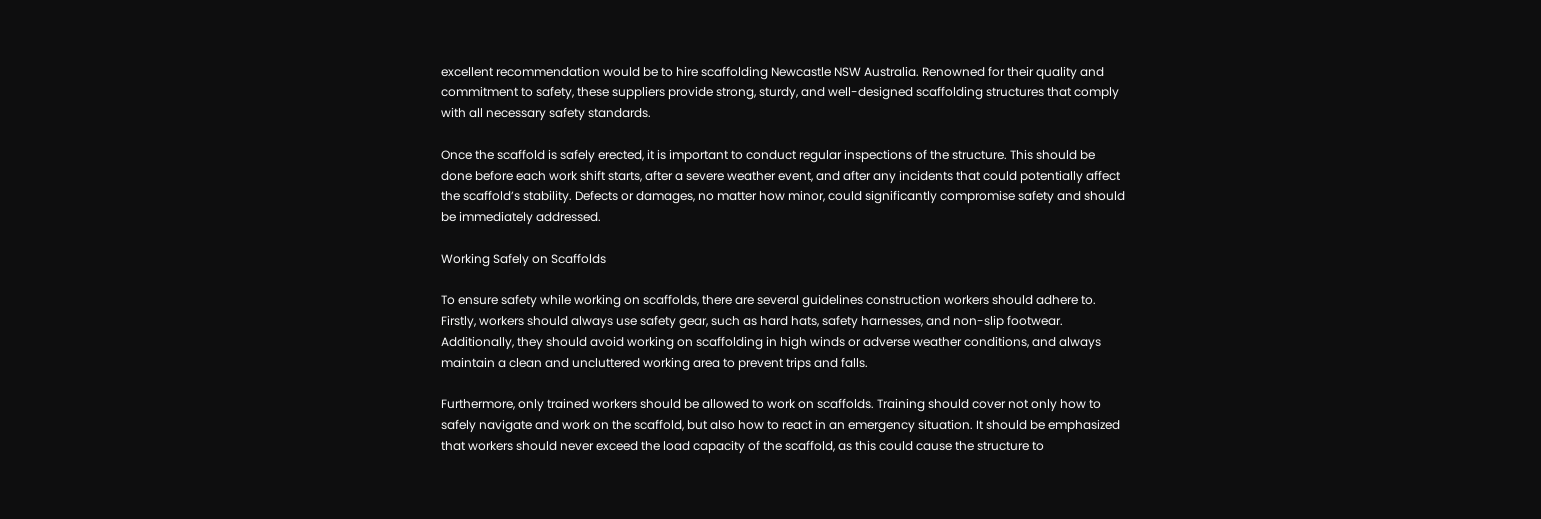excellent recommendation would be to hire scaffolding Newcastle NSW Australia. Renowned for their quality and commitment to safety, these suppliers provide strong, sturdy, and well-designed scaffolding structures that comply with all necessary safety standards.

Once the scaffold is safely erected, it is important to conduct regular inspections of the structure. This should be done before each work shift starts, after a severe weather event, and after any incidents that could potentially affect the scaffold’s stability. Defects or damages, no matter how minor, could significantly compromise safety and should be immediately addressed.

Working Safely on Scaffolds

To ensure safety while working on scaffolds, there are several guidelines construction workers should adhere to. Firstly, workers should always use safety gear, such as hard hats, safety harnesses, and non-slip footwear. Additionally, they should avoid working on scaffolding in high winds or adverse weather conditions, and always maintain a clean and uncluttered working area to prevent trips and falls.

Furthermore, only trained workers should be allowed to work on scaffolds. Training should cover not only how to safely navigate and work on the scaffold, but also how to react in an emergency situation. It should be emphasized that workers should never exceed the load capacity of the scaffold, as this could cause the structure to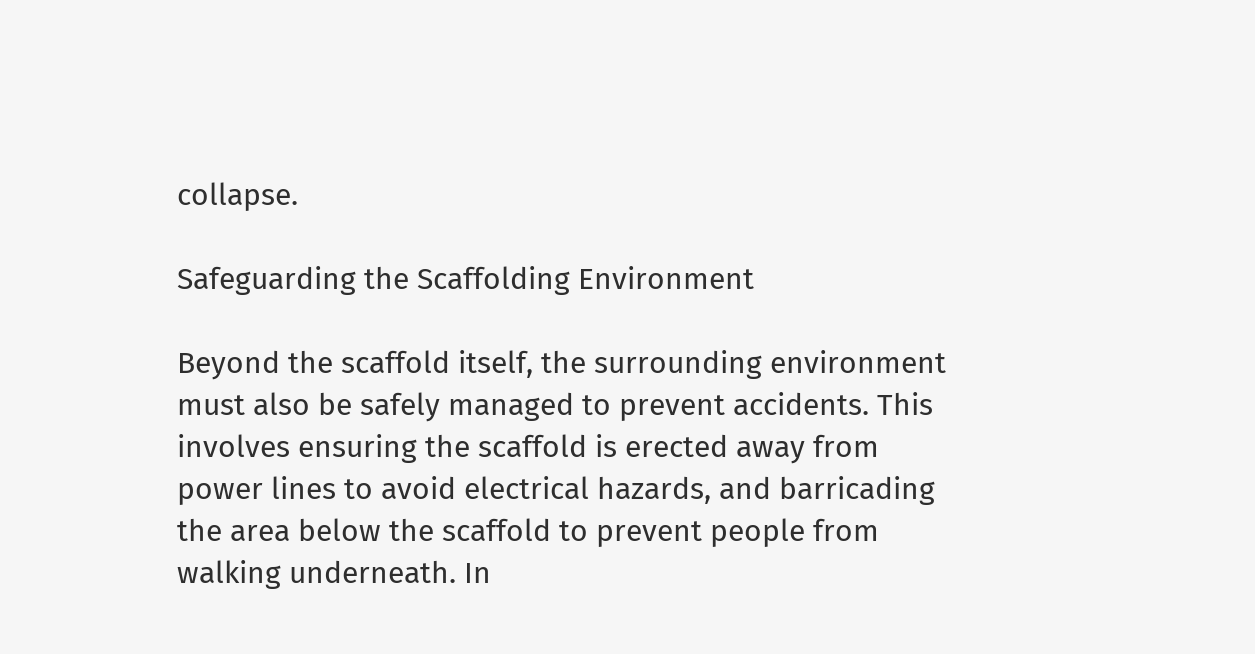collapse.

Safeguarding the Scaffolding Environment

Beyond the scaffold itself, the surrounding environment must also be safely managed to prevent accidents. This involves ensuring the scaffold is erected away from power lines to avoid electrical hazards, and barricading the area below the scaffold to prevent people from walking underneath. In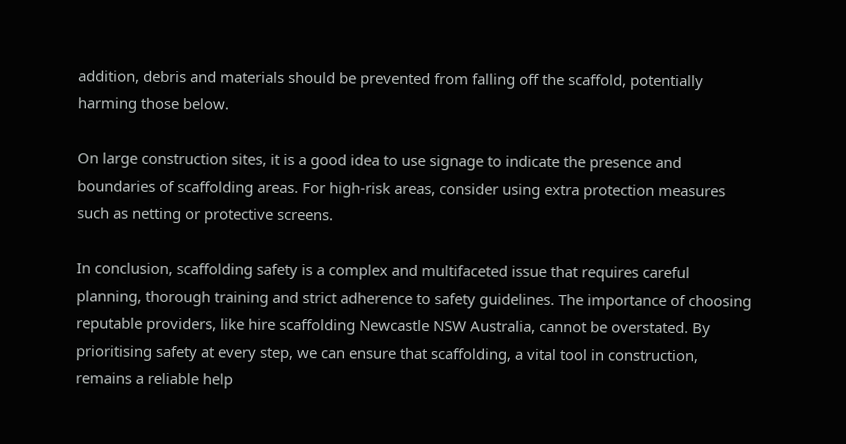addition, debris and materials should be prevented from falling off the scaffold, potentially harming those below.

On large construction sites, it is a good idea to use signage to indicate the presence and boundaries of scaffolding areas. For high-risk areas, consider using extra protection measures such as netting or protective screens.

In conclusion, scaffolding safety is a complex and multifaceted issue that requires careful planning, thorough training and strict adherence to safety guidelines. The importance of choosing reputable providers, like hire scaffolding Newcastle NSW Australia, cannot be overstated. By prioritising safety at every step, we can ensure that scaffolding, a vital tool in construction, remains a reliable help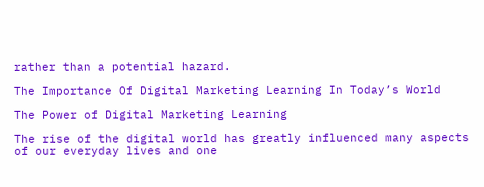rather than a potential hazard.

The Importance Of Digital Marketing Learning In Today’s World

The Power of Digital Marketing Learning

The rise of the digital world has greatly influenced many aspects of our everyday lives and one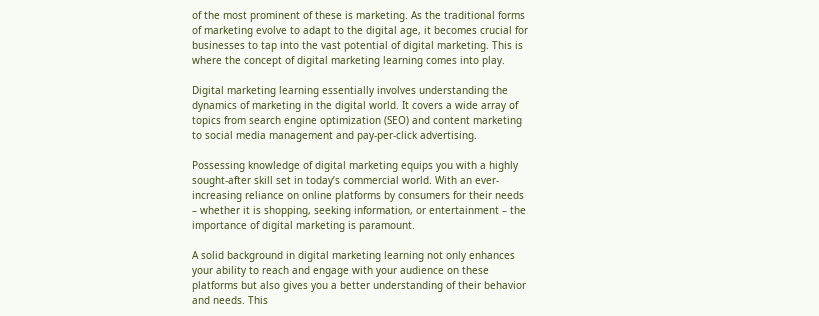of the most prominent of these is marketing. As the traditional forms of marketing evolve to adapt to the digital age, it becomes crucial for businesses to tap into the vast potential of digital marketing. This is where the concept of digital marketing learning comes into play.

Digital marketing learning essentially involves understanding the dynamics of marketing in the digital world. It covers a wide array of topics from search engine optimization (SEO) and content marketing to social media management and pay-per-click advertising.

Possessing knowledge of digital marketing equips you with a highly sought-after skill set in today’s commercial world. With an ever-increasing reliance on online platforms by consumers for their needs – whether it is shopping, seeking information, or entertainment – the importance of digital marketing is paramount.

A solid background in digital marketing learning not only enhances your ability to reach and engage with your audience on these platforms but also gives you a better understanding of their behavior and needs. This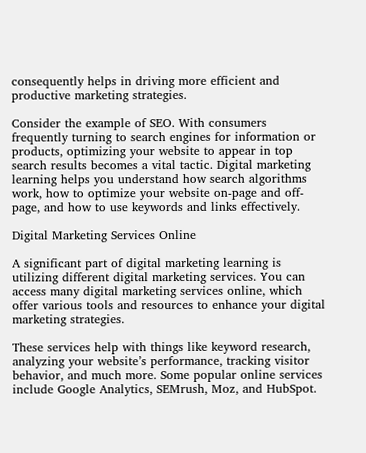consequently helps in driving more efficient and productive marketing strategies.

Consider the example of SEO. With consumers frequently turning to search engines for information or products, optimizing your website to appear in top search results becomes a vital tactic. Digital marketing learning helps you understand how search algorithms work, how to optimize your website on-page and off-page, and how to use keywords and links effectively.

Digital Marketing Services Online

A significant part of digital marketing learning is utilizing different digital marketing services. You can access many digital marketing services online, which offer various tools and resources to enhance your digital marketing strategies.

These services help with things like keyword research, analyzing your website’s performance, tracking visitor behavior, and much more. Some popular online services include Google Analytics, SEMrush, Moz, and HubSpot.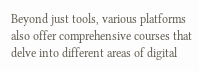Beyond just tools, various platforms also offer comprehensive courses that delve into different areas of digital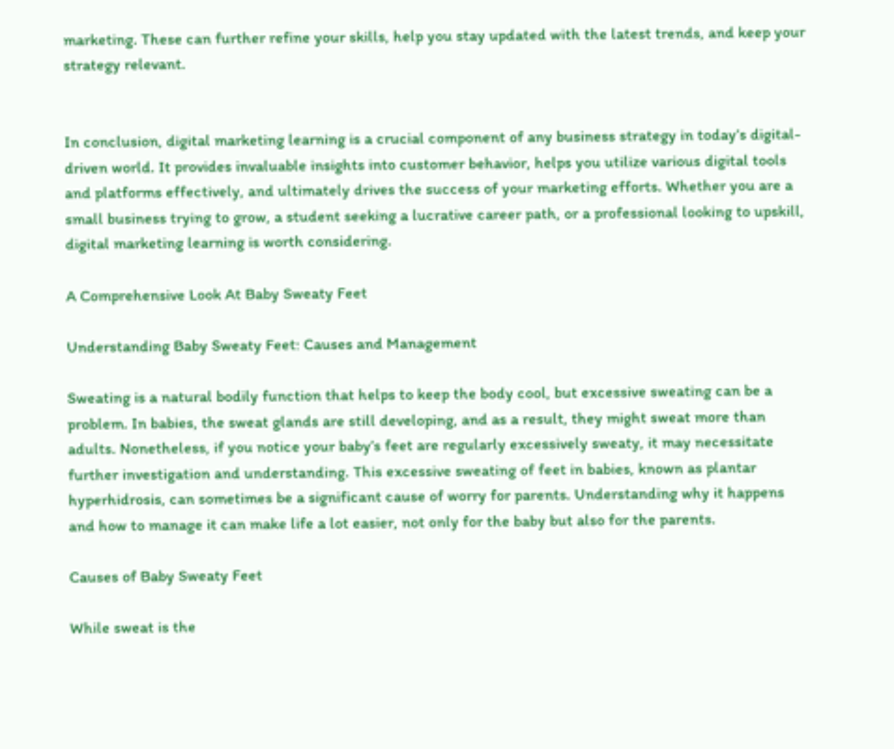marketing. These can further refine your skills, help you stay updated with the latest trends, and keep your strategy relevant.


In conclusion, digital marketing learning is a crucial component of any business strategy in today’s digital-driven world. It provides invaluable insights into customer behavior, helps you utilize various digital tools and platforms effectively, and ultimately drives the success of your marketing efforts. Whether you are a small business trying to grow, a student seeking a lucrative career path, or a professional looking to upskill, digital marketing learning is worth considering.

A Comprehensive Look At Baby Sweaty Feet

Understanding Baby Sweaty Feet: Causes and Management

Sweating is a natural bodily function that helps to keep the body cool, but excessive sweating can be a problem. In babies, the sweat glands are still developing, and as a result, they might sweat more than adults. Nonetheless, if you notice your baby’s feet are regularly excessively sweaty, it may necessitate further investigation and understanding. This excessive sweating of feet in babies, known as plantar hyperhidrosis, can sometimes be a significant cause of worry for parents. Understanding why it happens and how to manage it can make life a lot easier, not only for the baby but also for the parents.

Causes of Baby Sweaty Feet

While sweat is the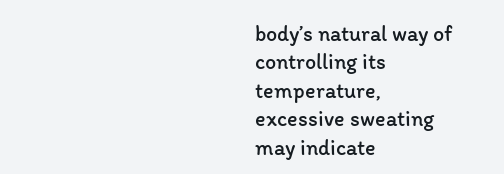body’s natural way of controlling its temperature, excessive sweating may indicate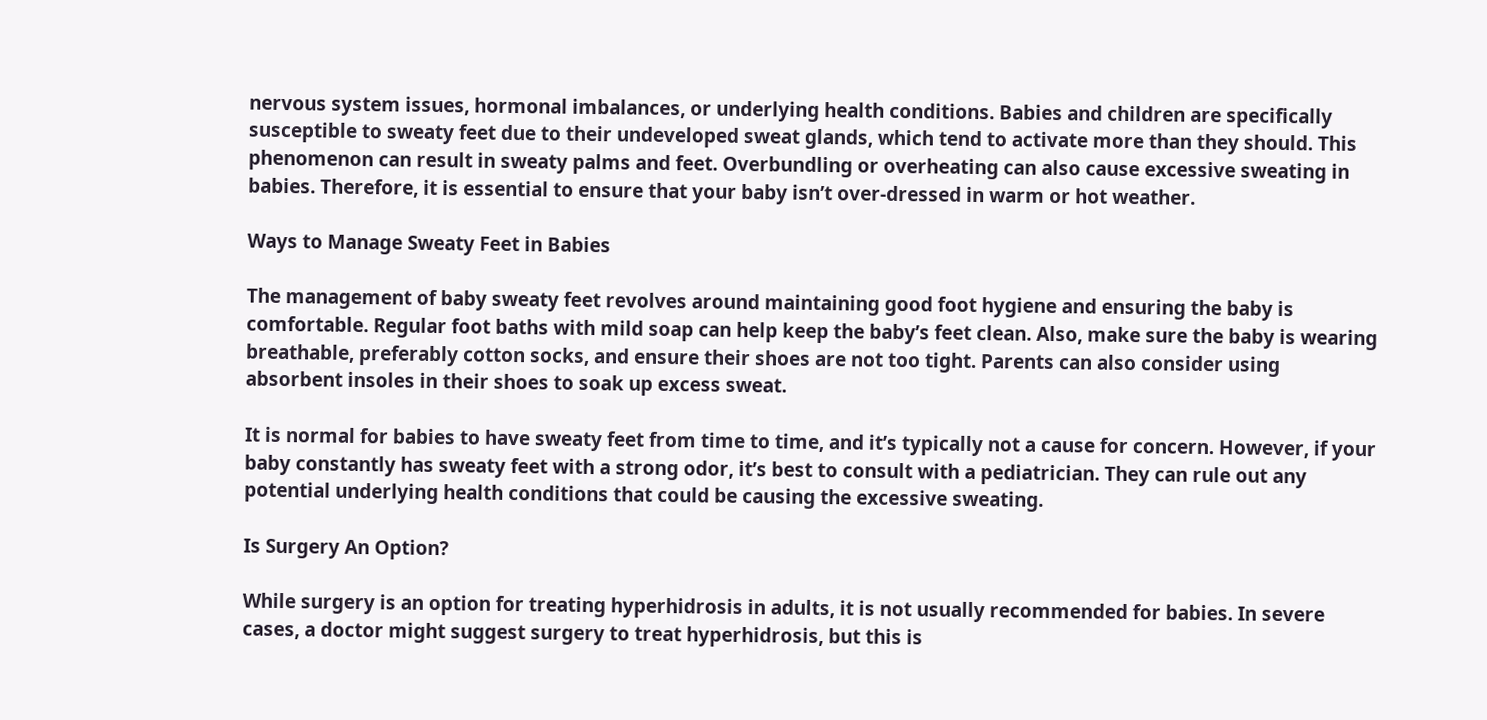nervous system issues, hormonal imbalances, or underlying health conditions. Babies and children are specifically susceptible to sweaty feet due to their undeveloped sweat glands, which tend to activate more than they should. This phenomenon can result in sweaty palms and feet. Overbundling or overheating can also cause excessive sweating in babies. Therefore, it is essential to ensure that your baby isn’t over-dressed in warm or hot weather.

Ways to Manage Sweaty Feet in Babies

The management of baby sweaty feet revolves around maintaining good foot hygiene and ensuring the baby is comfortable. Regular foot baths with mild soap can help keep the baby’s feet clean. Also, make sure the baby is wearing breathable, preferably cotton socks, and ensure their shoes are not too tight. Parents can also consider using absorbent insoles in their shoes to soak up excess sweat.

It is normal for babies to have sweaty feet from time to time, and it’s typically not a cause for concern. However, if your baby constantly has sweaty feet with a strong odor, it’s best to consult with a pediatrician. They can rule out any potential underlying health conditions that could be causing the excessive sweating.

Is Surgery An Option?

While surgery is an option for treating hyperhidrosis in adults, it is not usually recommended for babies. In severe cases, a doctor might suggest surgery to treat hyperhidrosis, but this is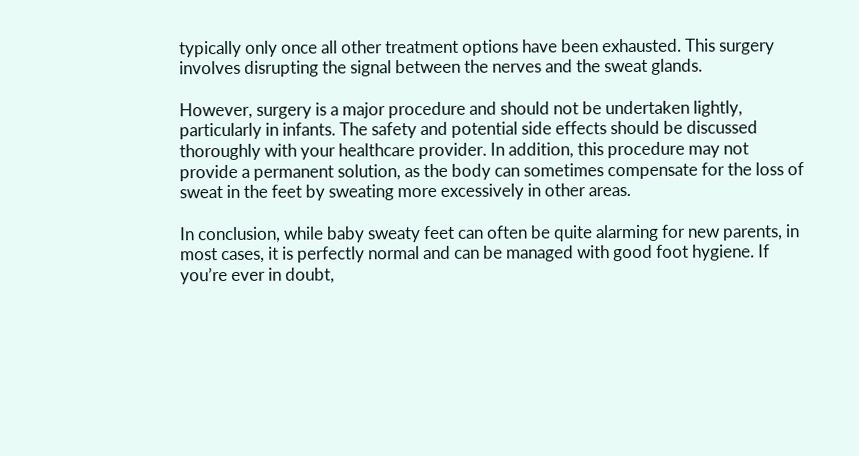typically only once all other treatment options have been exhausted. This surgery involves disrupting the signal between the nerves and the sweat glands.

However, surgery is a major procedure and should not be undertaken lightly, particularly in infants. The safety and potential side effects should be discussed thoroughly with your healthcare provider. In addition, this procedure may not provide a permanent solution, as the body can sometimes compensate for the loss of sweat in the feet by sweating more excessively in other areas.

In conclusion, while baby sweaty feet can often be quite alarming for new parents, in most cases, it is perfectly normal and can be managed with good foot hygiene. If you’re ever in doubt,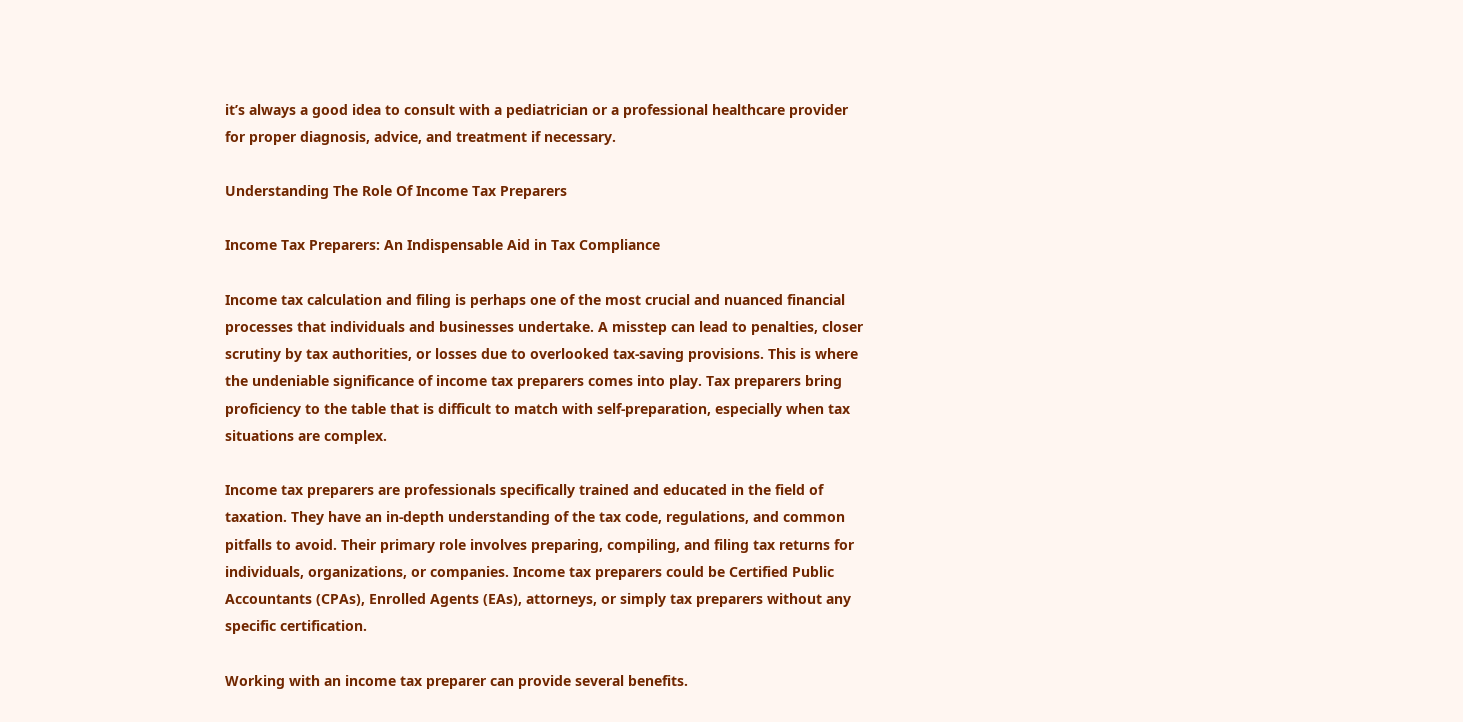it’s always a good idea to consult with a pediatrician or a professional healthcare provider for proper diagnosis, advice, and treatment if necessary.

Understanding The Role Of Income Tax Preparers

Income Tax Preparers: An Indispensable Aid in Tax Compliance

Income tax calculation and filing is perhaps one of the most crucial and nuanced financial processes that individuals and businesses undertake. A misstep can lead to penalties, closer scrutiny by tax authorities, or losses due to overlooked tax-saving provisions. This is where the undeniable significance of income tax preparers comes into play. Tax preparers bring proficiency to the table that is difficult to match with self-preparation, especially when tax situations are complex.

Income tax preparers are professionals specifically trained and educated in the field of taxation. They have an in-depth understanding of the tax code, regulations, and common pitfalls to avoid. Their primary role involves preparing, compiling, and filing tax returns for individuals, organizations, or companies. Income tax preparers could be Certified Public Accountants (CPAs), Enrolled Agents (EAs), attorneys, or simply tax preparers without any specific certification.

Working with an income tax preparer can provide several benefits.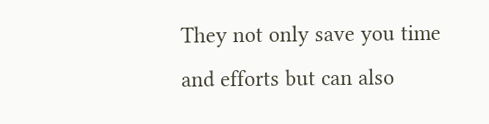They not only save you time and efforts but can also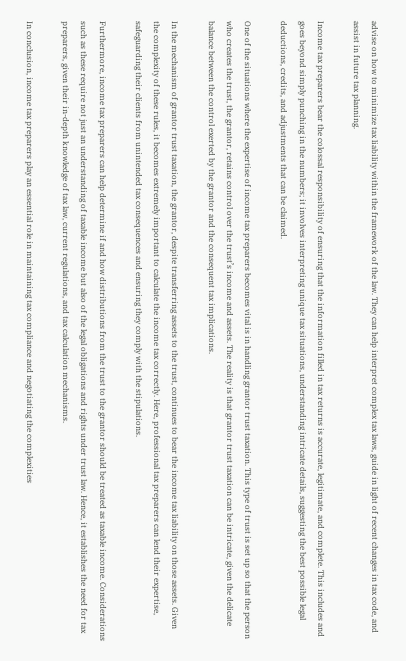advise on how to minimize tax liability within the framework of the law. They can help interpret complex tax laws, guide in light of recent changes in tax code, and assist in future tax planning.

Income tax preparers bear the colossal responsibility of ensuring that the information filled in tax returns is accurate, legitimate, and complete. This includes and goes beyond simply punching in the numbers; it involves interpreting unique tax situations, understanding intricate details, suggesting the best possible legal deductions, credits, and adjustments that can be claimed.

One of the situations where the expertise of income tax preparers becomes vital is in handling grantor trust taxation. This type of trust is set up so that the person who creates the trust, the grantor, retains control over the trust’s income and assets. The reality is that grantor trust taxation can be intricate, given the delicate balance between the control exerted by the grantor and the consequent tax implications.

In the mechanism of grantor trust taxation, the grantor, despite transferring assets to the trust, continues to bear the income tax liability on those assets. Given the complexity of these rules, it becomes extremely important to calculate the income tax correctly. Here, professional tax preparers can lend their expertise, safeguarding their clients from unintended tax consequences and ensuring they comply with the stipulations.

Furthermore, income tax preparers can help determine if and how distributions from the trust to the grantor should be treated as taxable income. Considerations such as these require not just an understanding of taxable income but also of the legal obligations and rights under trust law. Hence, it establishes the need for tax preparers, given their in-depth knowledge of tax law, current regulations, and tax calculation mechanisms.

In conclusion, income tax preparers play an essential role in maintaining tax compliance and negotiating the complexities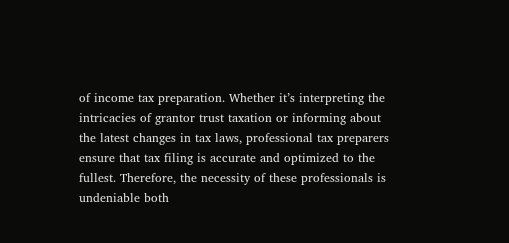of income tax preparation. Whether it’s interpreting the intricacies of grantor trust taxation or informing about the latest changes in tax laws, professional tax preparers ensure that tax filing is accurate and optimized to the fullest. Therefore, the necessity of these professionals is undeniable both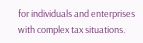for individuals and enterprises with complex tax situations.